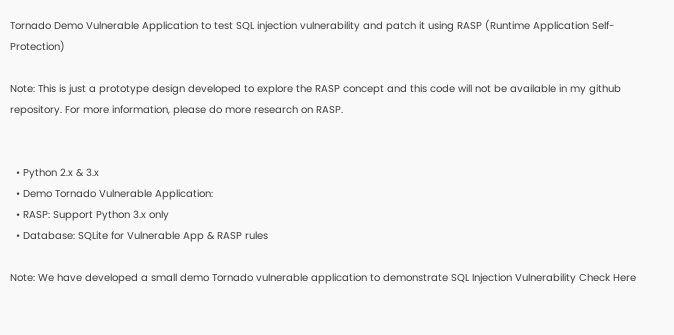Tornado Demo Vulnerable Application to test SQL injection vulnerability and patch it using RASP (Runtime Application Self-Protection)

Note: This is just a prototype design developed to explore the RASP concept and this code will not be available in my github repository. For more information, please do more research on RASP.


  • Python 2.x & 3.x
  • Demo Tornado Vulnerable Application:
  • RASP: Support Python 3.x only
  • Database: SQLite for Vulnerable App & RASP rules

Note: We have developed a small demo Tornado vulnerable application to demonstrate SQL Injection Vulnerability Check Here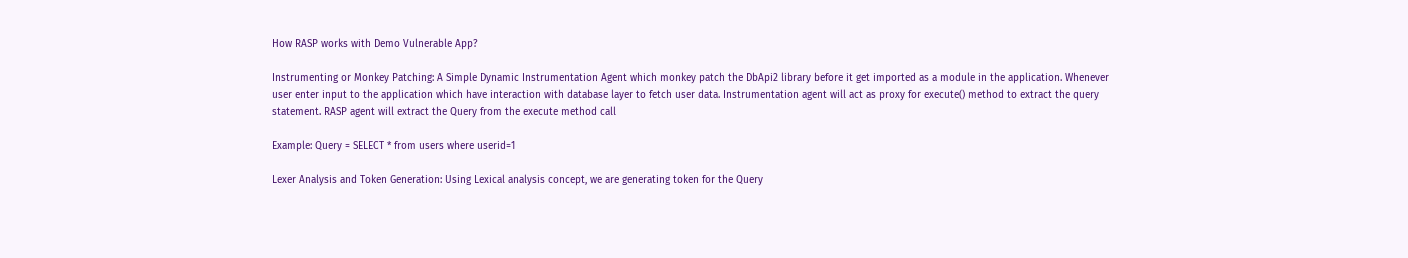How RASP works with Demo Vulnerable App?

Instrumenting or Monkey Patching: A Simple Dynamic Instrumentation Agent which monkey patch the DbApi2 library before it get imported as a module in the application. Whenever user enter input to the application which have interaction with database layer to fetch user data. Instrumentation agent will act as proxy for execute() method to extract the query statement. RASP agent will extract the Query from the execute method call

Example: Query = SELECT * from users where userid=1

Lexer Analysis and Token Generation: Using Lexical analysis concept, we are generating token for the Query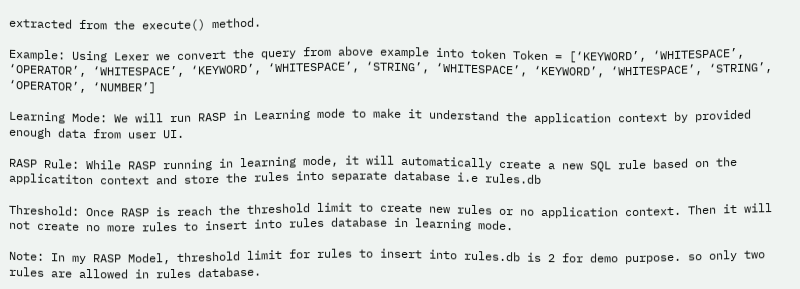extracted from the execute() method.

Example: Using Lexer we convert the query from above example into token Token = [‘KEYWORD’, ‘WHITESPACE’, ‘OPERATOR’, ‘WHITESPACE’, ‘KEYWORD’, ‘WHITESPACE’, ‘STRING’, ‘WHITESPACE’, ‘KEYWORD’, ‘WHITESPACE’, ‘STRING’, ‘OPERATOR’, ‘NUMBER’]

Learning Mode: We will run RASP in Learning mode to make it understand the application context by provided enough data from user UI.

RASP Rule: While RASP running in learning mode, it will automatically create a new SQL rule based on the applicatiton context and store the rules into separate database i.e rules.db

Threshold: Once RASP is reach the threshold limit to create new rules or no application context. Then it will not create no more rules to insert into rules database in learning mode.

Note: In my RASP Model, threshold limit for rules to insert into rules.db is 2 for demo purpose. so only two rules are allowed in rules database.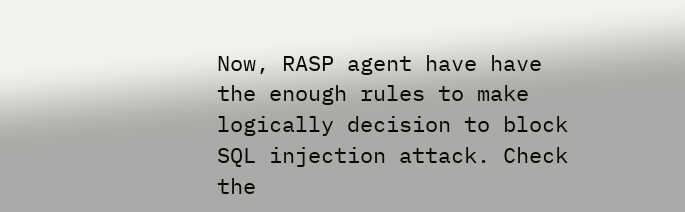Now, RASP agent have have the enough rules to make logically decision to block SQL injection attack. Check the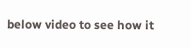below video to see how it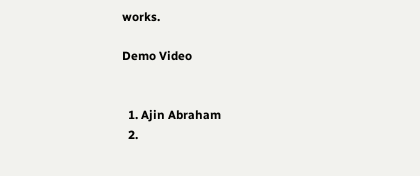works.

Demo Video


  1. Ajin Abraham
  2.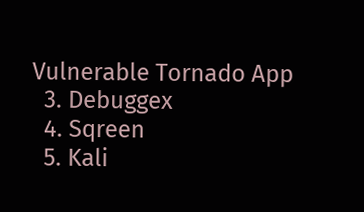Vulnerable Tornado App
  3. Debuggex
  4. Sqreen
  5. Kali